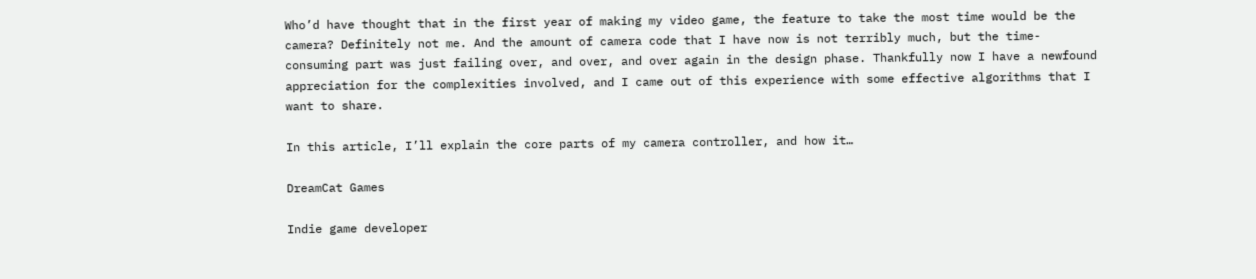Who’d have thought that in the first year of making my video game, the feature to take the most time would be the camera? Definitely not me. And the amount of camera code that I have now is not terribly much, but the time-consuming part was just failing over, and over, and over again in the design phase. Thankfully now I have a newfound appreciation for the complexities involved, and I came out of this experience with some effective algorithms that I want to share.

In this article, I’ll explain the core parts of my camera controller, and how it…

DreamCat Games

Indie game developer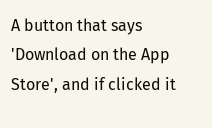A button that says 'Download on the App Store', and if clicked it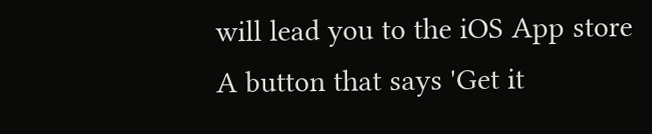will lead you to the iOS App store
A button that says 'Get it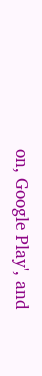on, Google Play', and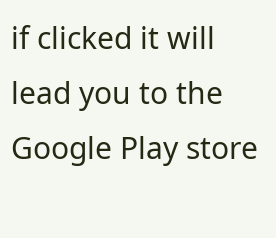if clicked it will lead you to the Google Play store